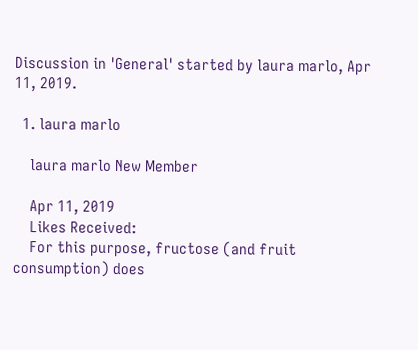Discussion in 'General' started by laura marlo, Apr 11, 2019.

  1. laura marlo

    laura marlo New Member

    Apr 11, 2019
    Likes Received:
    For this purpose, fructose (and fruit consumption) does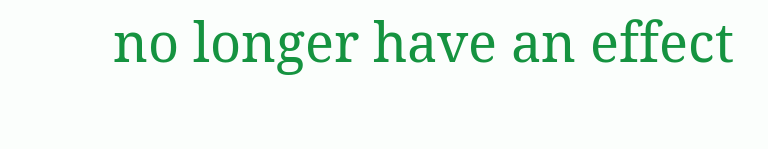no longer have an effect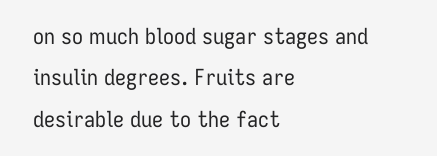on so much blood sugar stages and insulin degrees. Fruits are desirable due to the fact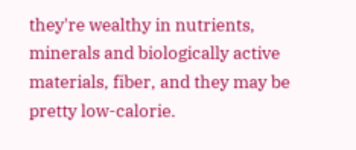they're wealthy in nutrients, minerals and biologically active materials, fiber, and they may be pretty low-calorie.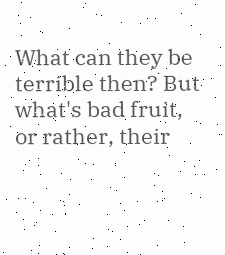What can they be terrible then? But what's bad fruit, or rather, their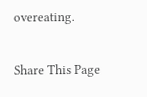overeating.

Share This Page